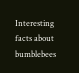Interesting facts about bumblebees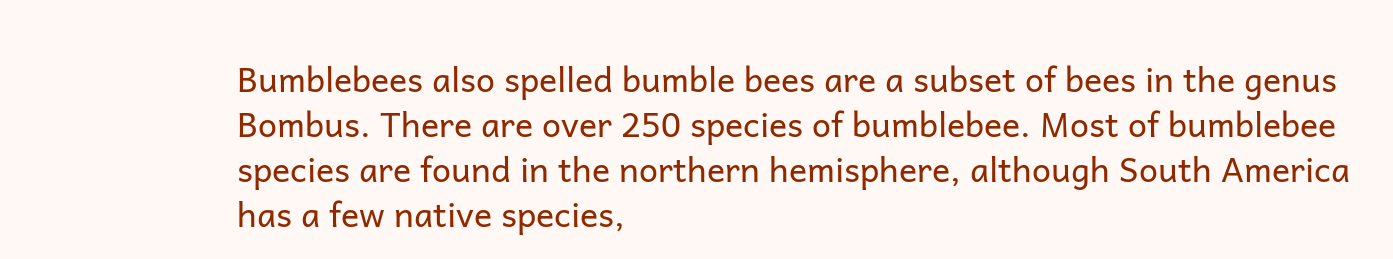Bumblebees also spelled bumble bees are a subset of bees in the genus Bombus. There are over 250 species of bumblebee. Most of bumblebee species are found in the northern hemisphere, although South America has a few native species,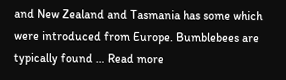and New Zealand and Tasmania has some which were introduced from Europe. Bumblebees are typically found … Read more